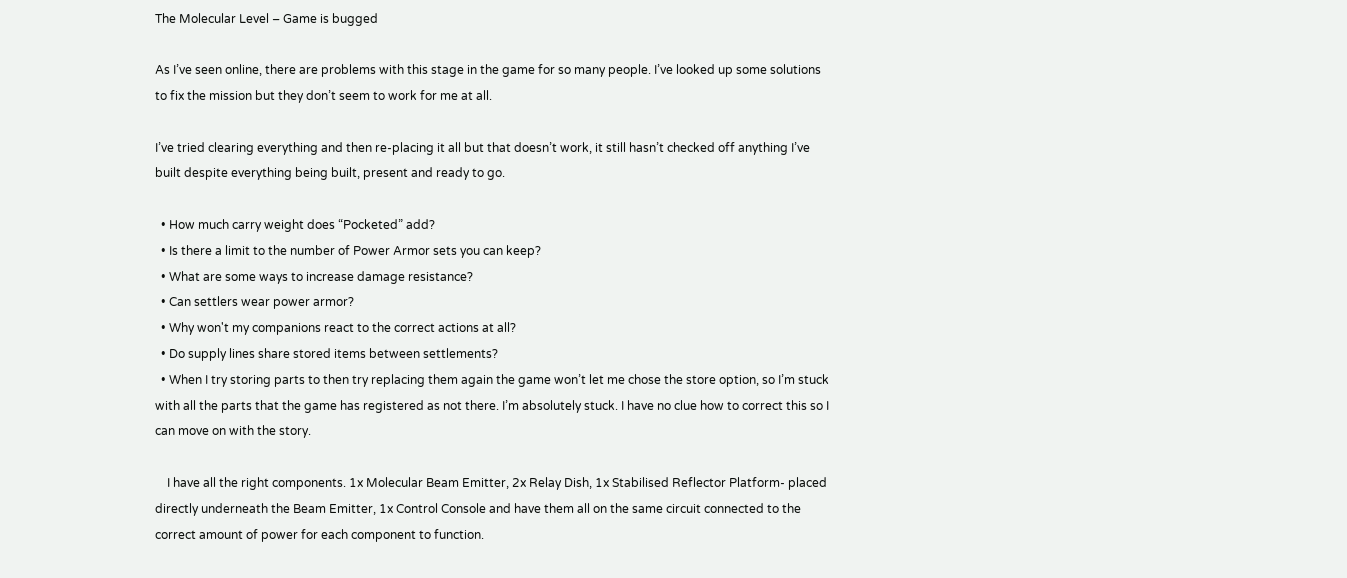The Molecular Level – Game is bugged

As I’ve seen online, there are problems with this stage in the game for so many people. I’ve looked up some solutions to fix the mission but they don’t seem to work for me at all.

I’ve tried clearing everything and then re-placing it all but that doesn’t work, it still hasn’t checked off anything I’ve built despite everything being built, present and ready to go.

  • How much carry weight does “Pocketed” add?
  • Is there a limit to the number of Power Armor sets you can keep?
  • What are some ways to increase damage resistance?
  • Can settlers wear power armor?
  • Why won't my companions react to the correct actions at all?
  • Do supply lines share stored items between settlements?
  • When I try storing parts to then try replacing them again the game won’t let me chose the store option, so I’m stuck with all the parts that the game has registered as not there. I’m absolutely stuck. I have no clue how to correct this so I can move on with the story.

    I have all the right components. 1x Molecular Beam Emitter, 2x Relay Dish, 1x Stabilised Reflector Platform- placed directly underneath the Beam Emitter, 1x Control Console and have them all on the same circuit connected to the correct amount of power for each component to function.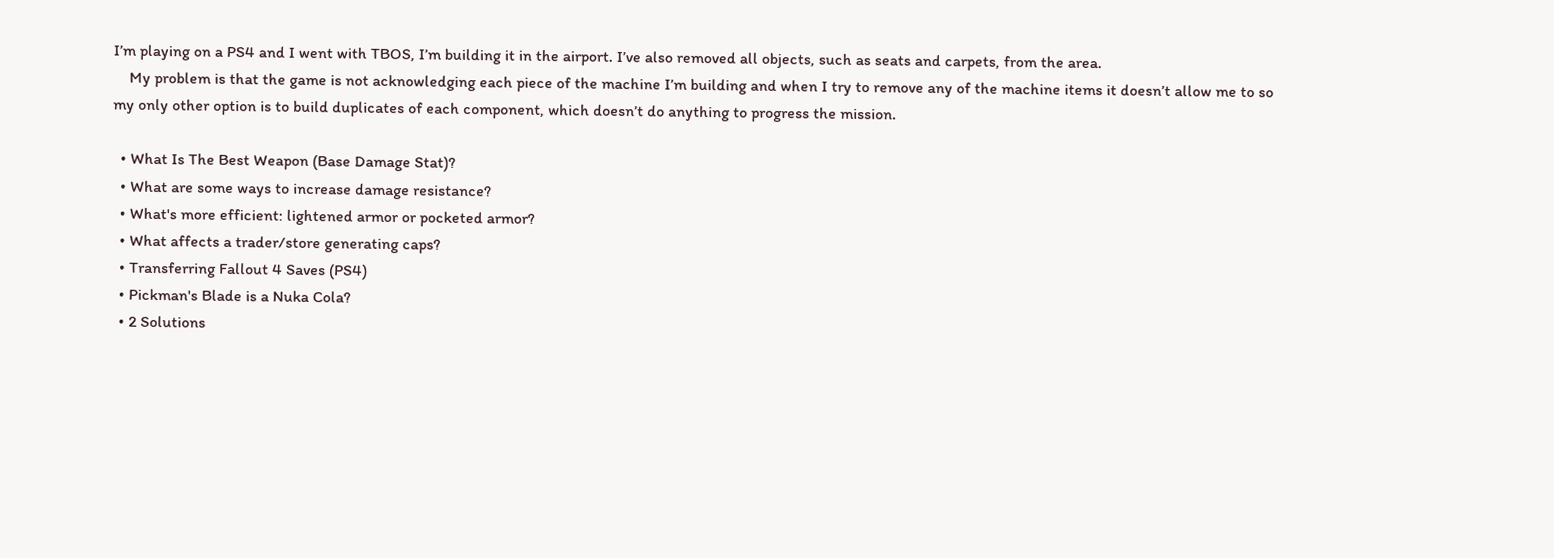I’m playing on a PS4 and I went with TBOS, I’m building it in the airport. I’ve also removed all objects, such as seats and carpets, from the area.
    My problem is that the game is not acknowledging each piece of the machine I’m building and when I try to remove any of the machine items it doesn’t allow me to so my only other option is to build duplicates of each component, which doesn’t do anything to progress the mission.

  • What Is The Best Weapon (Base Damage Stat)?
  • What are some ways to increase damage resistance?
  • What's more efficient: lightened armor or pocketed armor?
  • What affects a trader/store generating caps?
  • Transferring Fallout 4 Saves (PS4)
  • Pickman's Blade is a Nuka Cola?
  • 2 Solutions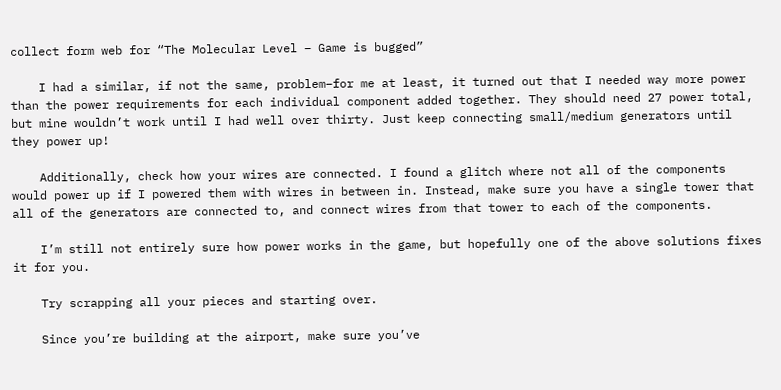collect form web for “The Molecular Level – Game is bugged”

    I had a similar, if not the same, problem–for me at least, it turned out that I needed way more power than the power requirements for each individual component added together. They should need 27 power total, but mine wouldn’t work until I had well over thirty. Just keep connecting small/medium generators until they power up!

    Additionally, check how your wires are connected. I found a glitch where not all of the components would power up if I powered them with wires in between in. Instead, make sure you have a single tower that all of the generators are connected to, and connect wires from that tower to each of the components.

    I’m still not entirely sure how power works in the game, but hopefully one of the above solutions fixes it for you.

    Try scrapping all your pieces and starting over.

    Since you’re building at the airport, make sure you’ve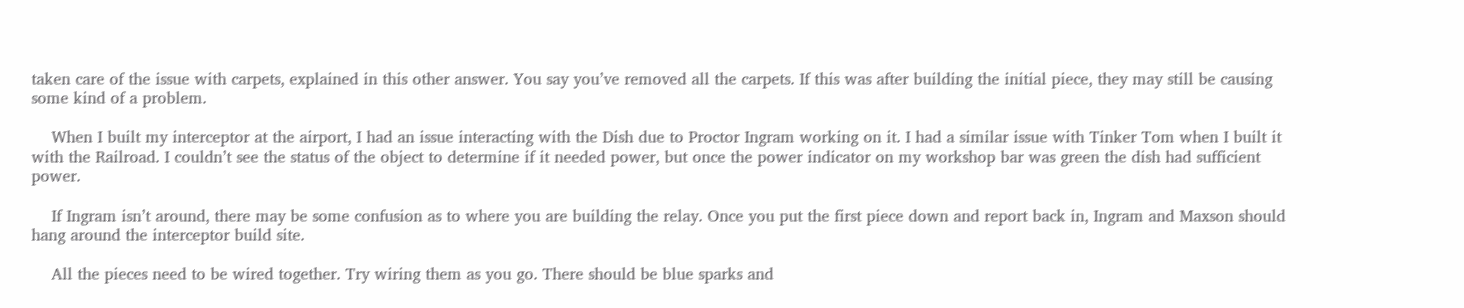taken care of the issue with carpets, explained in this other answer. You say you’ve removed all the carpets. If this was after building the initial piece, they may still be causing some kind of a problem.

    When I built my interceptor at the airport, I had an issue interacting with the Dish due to Proctor Ingram working on it. I had a similar issue with Tinker Tom when I built it with the Railroad. I couldn’t see the status of the object to determine if it needed power, but once the power indicator on my workshop bar was green the dish had sufficient power.

    If Ingram isn’t around, there may be some confusion as to where you are building the relay. Once you put the first piece down and report back in, Ingram and Maxson should hang around the interceptor build site.

    All the pieces need to be wired together. Try wiring them as you go. There should be blue sparks and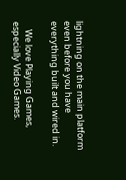lightning on the main platform even before you have everything built and wired in.

    We love Playing Games, especially Video Games.